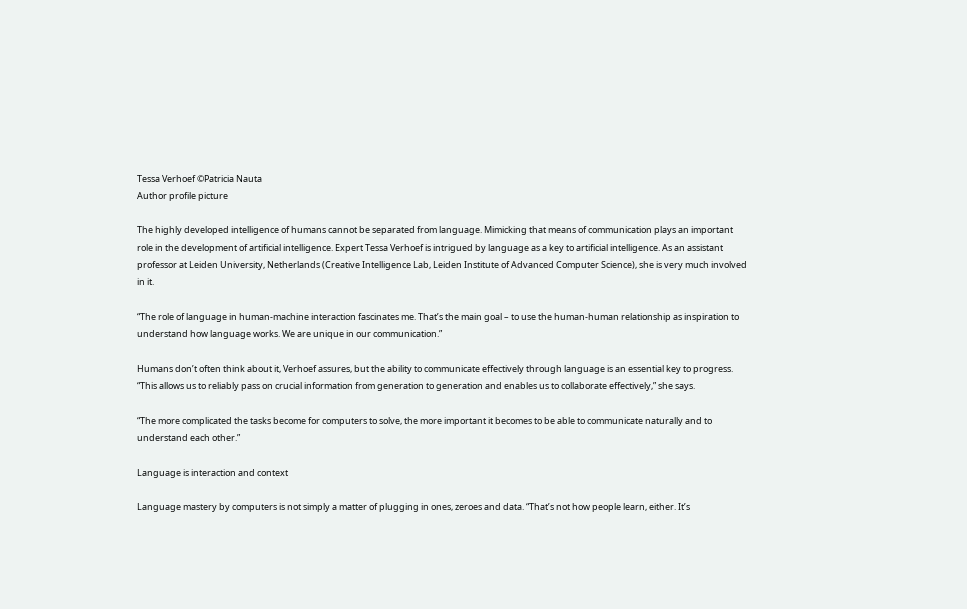Tessa Verhoef ©Patricia Nauta
Author profile picture

The highly developed intelligence of humans cannot be separated from language. Mimicking that means of communication plays an important role in the development of artificial intelligence. Expert Tessa Verhoef is intrigued by language as a key to artificial intelligence. As an assistant professor at Leiden University, Netherlands (Creative Intelligence Lab, Leiden Institute of Advanced Computer Science), she is very much involved in it.

“The role of language in human-machine interaction fascinates me. That’s the main goal – to use the human-human relationship as inspiration to understand how language works. We are unique in our communication.”

Humans don’t often think about it, Verhoef assures, but the ability to communicate effectively through language is an essential key to progress. “This allows us to reliably pass on crucial information from generation to generation and enables us to collaborate effectively,” she says.

“The more complicated the tasks become for computers to solve, the more important it becomes to be able to communicate naturally and to understand each other.”

Language is interaction and context

Language mastery by computers is not simply a matter of plugging in ones, zeroes and data. “That’s not how people learn, either. It’s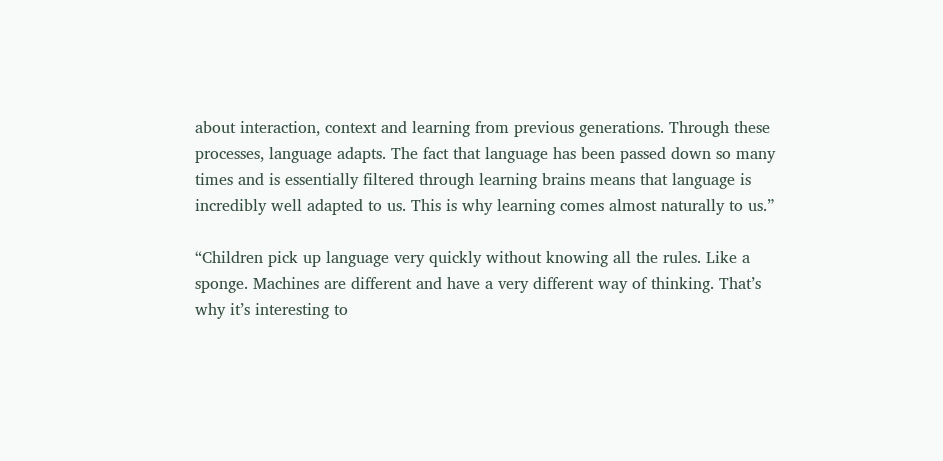about interaction, context and learning from previous generations. Through these processes, language adapts. The fact that language has been passed down so many times and is essentially filtered through learning brains means that language is incredibly well adapted to us. This is why learning comes almost naturally to us.”

“Children pick up language very quickly without knowing all the rules. Like a sponge. Machines are different and have a very different way of thinking. That’s why it’s interesting to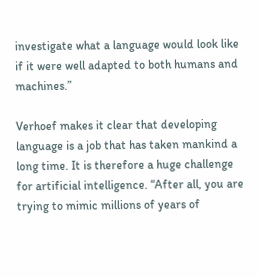investigate what a language would look like if it were well adapted to both humans and machines.”

Verhoef makes it clear that developing language is a job that has taken mankind a long time. It is therefore a huge challenge for artificial intelligence. “After all, you are trying to mimic millions of years of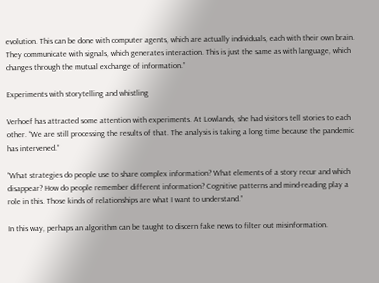evolution. This can be done with computer agents, which are actually individuals, each with their own brain. They communicate with signals, which generates interaction. This is just the same as with language, which changes through the mutual exchange of information.”

Experiments with storytelling and whistling

Verhoef has attracted some attention with experiments. At Lowlands, she had visitors tell stories to each other. “We are still processing the results of that. The analysis is taking a long time because the pandemic has intervened.”

“What strategies do people use to share complex information? What elements of a story recur and which disappear? How do people remember different information? Cognitive patterns and mind-reading play a role in this. Those kinds of relationships are what I want to understand.”

In this way, perhaps an algorithm can be taught to discern fake news to filter out misinformation.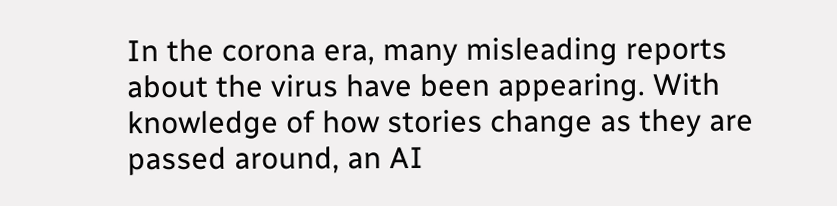In the corona era, many misleading reports about the virus have been appearing. With knowledge of how stories change as they are passed around, an AI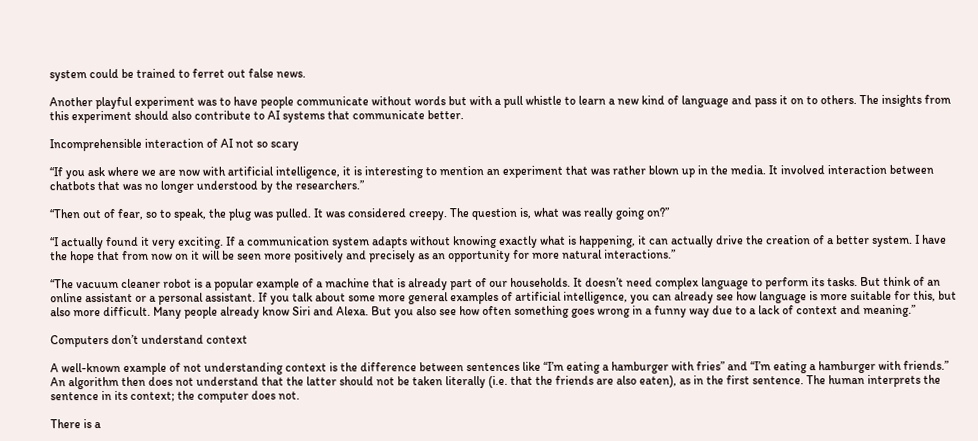system could be trained to ferret out false news.

Another playful experiment was to have people communicate without words but with a pull whistle to learn a new kind of language and pass it on to others. The insights from this experiment should also contribute to AI systems that communicate better.

Incomprehensible interaction of AI not so scary

“If you ask where we are now with artificial intelligence, it is interesting to mention an experiment that was rather blown up in the media. It involved interaction between chatbots that was no longer understood by the researchers.”

“Then out of fear, so to speak, the plug was pulled. It was considered creepy. The question is, what was really going on?”

“I actually found it very exciting. If a communication system adapts without knowing exactly what is happening, it can actually drive the creation of a better system. I have the hope that from now on it will be seen more positively and precisely as an opportunity for more natural interactions.”

“The vacuum cleaner robot is a popular example of a machine that is already part of our households. It doesn’t need complex language to perform its tasks. But think of an online assistant or a personal assistant. If you talk about some more general examples of artificial intelligence, you can already see how language is more suitable for this, but also more difficult. Many people already know Siri and Alexa. But you also see how often something goes wrong in a funny way due to a lack of context and meaning.”

Computers don’t understand context

A well-known example of not understanding context is the difference between sentences like “I’m eating a hamburger with fries” and “I’m eating a hamburger with friends.” An algorithm then does not understand that the latter should not be taken literally (i.e. that the friends are also eaten), as in the first sentence. The human interprets the sentence in its context; the computer does not.

There is a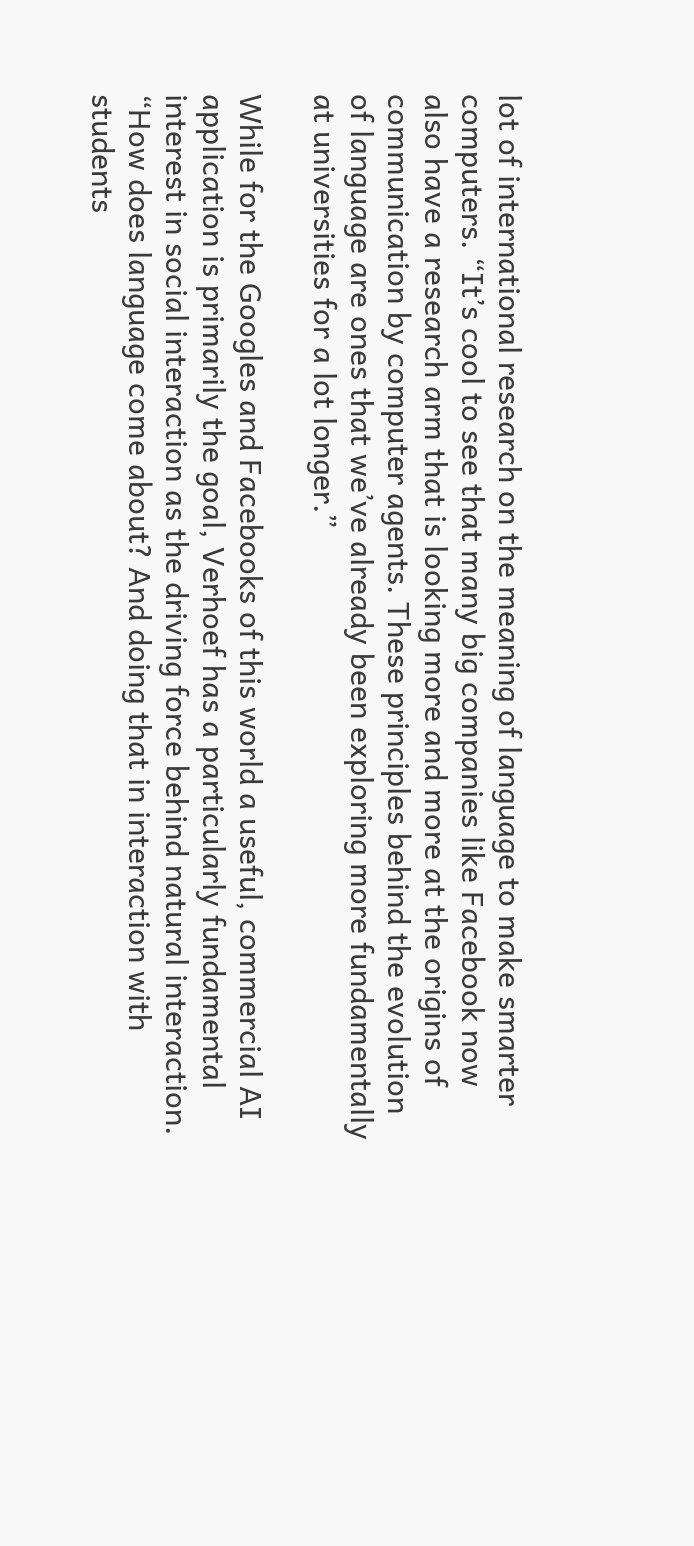lot of international research on the meaning of language to make smarter computers. “It’s cool to see that many big companies like Facebook now also have a research arm that is looking more and more at the origins of communication by computer agents. These principles behind the evolution of language are ones that we’ve already been exploring more fundamentally at universities for a lot longer.”

While for the Googles and Facebooks of this world a useful, commercial AI application is primarily the goal, Verhoef has a particularly fundamental interest in social interaction as the driving force behind natural interaction. “How does language come about? And doing that in interaction with students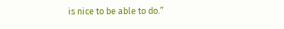is nice to be able to do.”